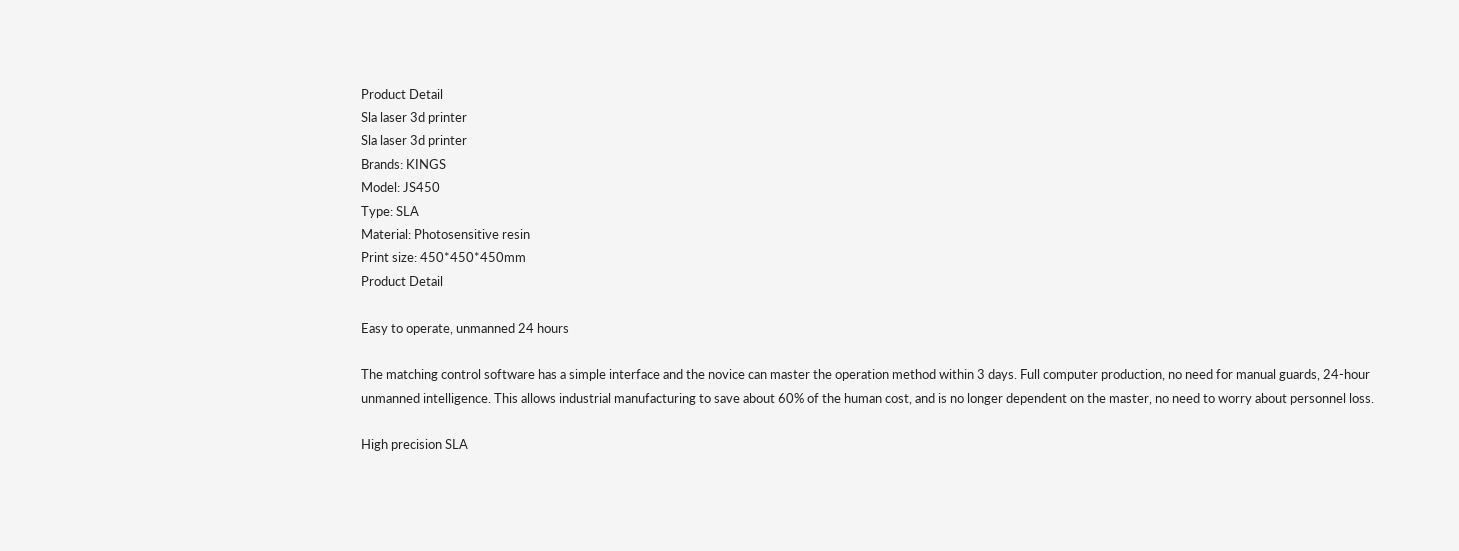Product Detail
Sla laser 3d printer
Sla laser 3d printer
Brands: KINGS
Model: JS450
Type: SLA
Material: Photosensitive resin
Print size: 450*450*450mm
Product Detail

Easy to operate, unmanned 24 hours

The matching control software has a simple interface and the novice can master the operation method within 3 days. Full computer production, no need for manual guards, 24-hour unmanned intelligence. This allows industrial manufacturing to save about 60% of the human cost, and is no longer dependent on the master, no need to worry about personnel loss.

High precision SLA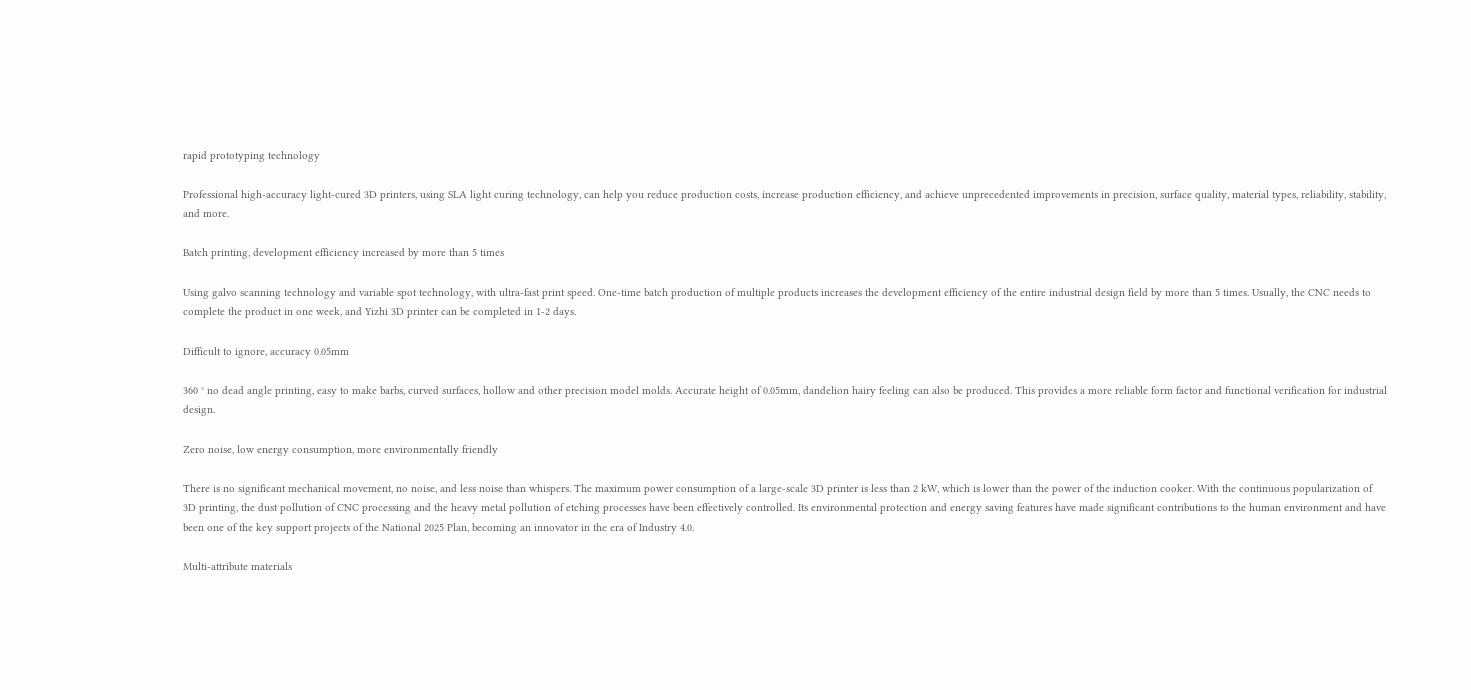rapid prototyping technology

Professional high-accuracy light-cured 3D printers, using SLA light curing technology, can help you reduce production costs, increase production efficiency, and achieve unprecedented improvements in precision, surface quality, material types, reliability, stability, and more.

Batch printing, development efficiency increased by more than 5 times

Using galvo scanning technology and variable spot technology, with ultra-fast print speed. One-time batch production of multiple products increases the development efficiency of the entire industrial design field by more than 5 times. Usually, the CNC needs to complete the product in one week, and Yizhi 3D printer can be completed in 1-2 days.

Difficult to ignore, accuracy 0.05mm

360 ° no dead angle printing, easy to make barbs, curved surfaces, hollow and other precision model molds. Accurate height of 0.05mm, dandelion hairy feeling can also be produced. This provides a more reliable form factor and functional verification for industrial design.

Zero noise, low energy consumption, more environmentally friendly

There is no significant mechanical movement, no noise, and less noise than whispers. The maximum power consumption of a large-scale 3D printer is less than 2 kW, which is lower than the power of the induction cooker. With the continuous popularization of 3D printing, the dust pollution of CNC processing and the heavy metal pollution of etching processes have been effectively controlled. Its environmental protection and energy saving features have made significant contributions to the human environment and have been one of the key support projects of the National 2025 Plan, becoming an innovator in the era of Industry 4.0.

Multi-attribute materials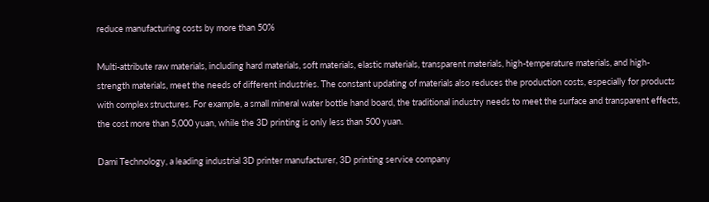reduce manufacturing costs by more than 50%

Multi-attribute raw materials, including hard materials, soft materials, elastic materials, transparent materials, high-temperature materials, and high-strength materials, meet the needs of different industries. The constant updating of materials also reduces the production costs, especially for products with complex structures. For example, a small mineral water bottle hand board, the traditional industry needs to meet the surface and transparent effects, the cost more than 5,000 yuan, while the 3D printing is only less than 500 yuan.

Dami Technology, a leading industrial 3D printer manufacturer, 3D printing service company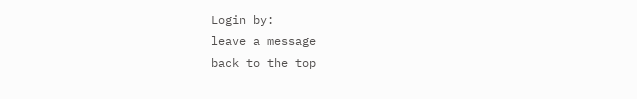Login by:
leave a message
back to the top